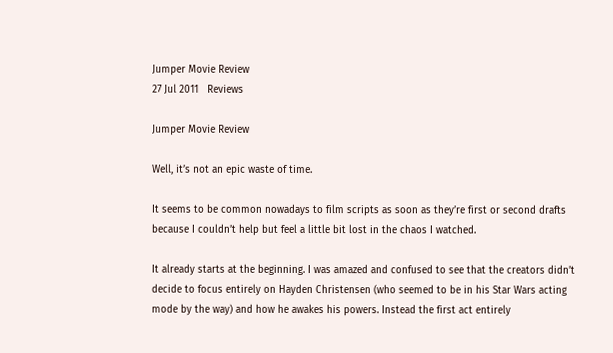Jumper Movie Review
27 Jul 2011   Reviews

Jumper Movie Review

Well, it’s not an epic waste of time.

It seems to be common nowadays to film scripts as soon as they’re first or second drafts because I couldn’t help but feel a little bit lost in the chaos I watched.

It already starts at the beginning. I was amazed and confused to see that the creators didn’t decide to focus entirely on Hayden Christensen (who seemed to be in his Star Wars acting mode by the way) and how he awakes his powers. Instead the first act entirely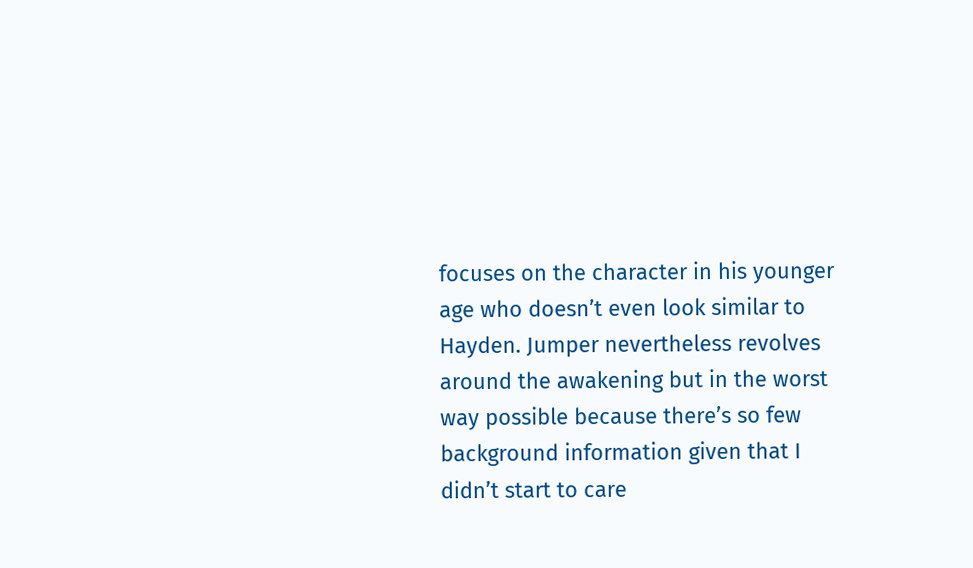focuses on the character in his younger age who doesn’t even look similar to Hayden. Jumper nevertheless revolves around the awakening but in the worst way possible because there’s so few background information given that I didn’t start to care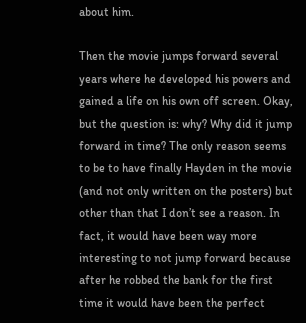about him.

Then the movie jumps forward several years where he developed his powers and gained a life on his own off screen. Okay, but the question is: why? Why did it jump forward in time? The only reason seems to be to have finally Hayden in the movie (and not only written on the posters) but other than that I don’t see a reason. In fact, it would have been way more interesting to not jump forward because after he robbed the bank for the first time it would have been the perfect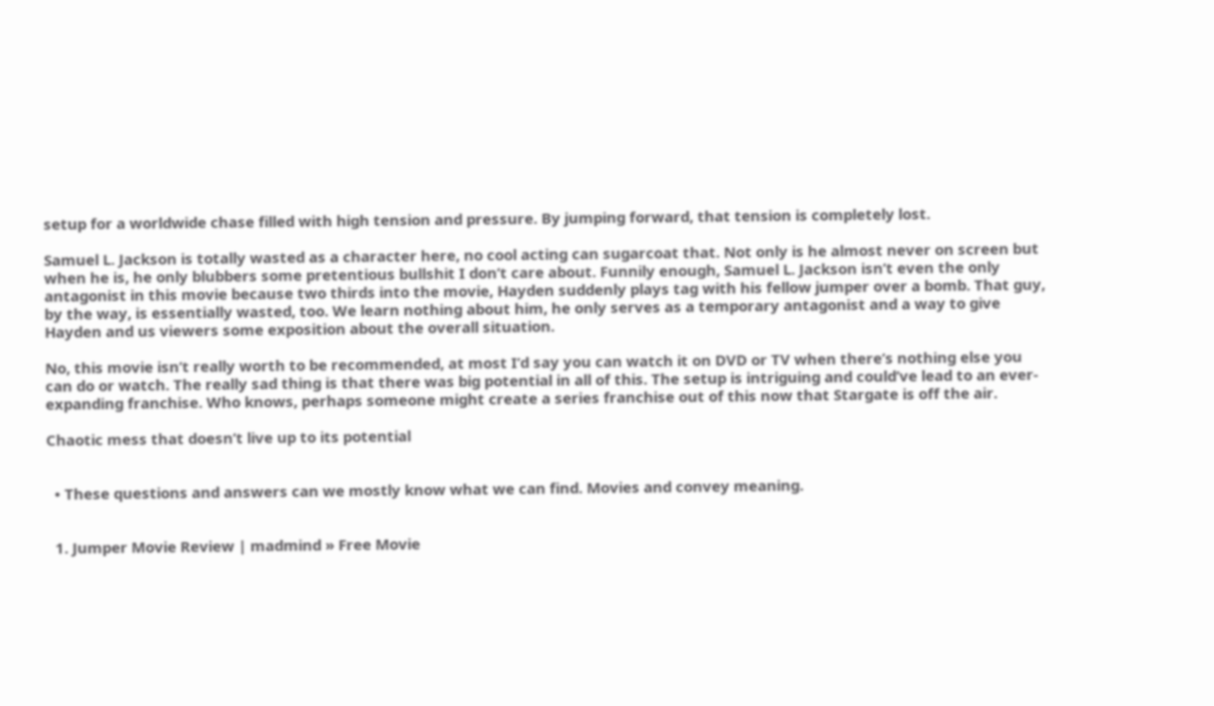setup for a worldwide chase filled with high tension and pressure. By jumping forward, that tension is completely lost.

Samuel L. Jackson is totally wasted as a character here, no cool acting can sugarcoat that. Not only is he almost never on screen but when he is, he only blubbers some pretentious bullshit I don’t care about. Funnily enough, Samuel L. Jackson isn’t even the only antagonist in this movie because two thirds into the movie, Hayden suddenly plays tag with his fellow jumper over a bomb. That guy, by the way, is essentially wasted, too. We learn nothing about him, he only serves as a temporary antagonist and a way to give Hayden and us viewers some exposition about the overall situation.

No, this movie isn’t really worth to be recommended, at most I’d say you can watch it on DVD or TV when there’s nothing else you can do or watch. The really sad thing is that there was big potential in all of this. The setup is intriguing and could’ve lead to an ever-expanding franchise. Who knows, perhaps someone might create a series franchise out of this now that Stargate is off the air.

Chaotic mess that doesn’t live up to its potential


  • These questions and answers can we mostly know what we can find. Movies and convey meaning.


  1. Jumper Movie Review | madmind » Free Movie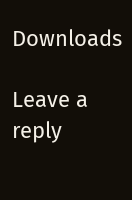Downloads

Leave a reply